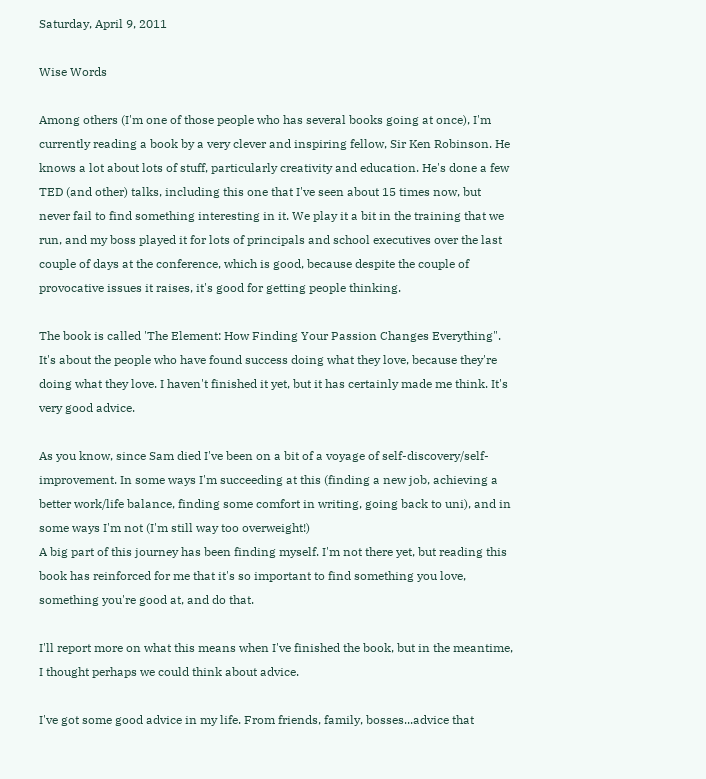Saturday, April 9, 2011

Wise Words

Among others (I'm one of those people who has several books going at once), I'm currently reading a book by a very clever and inspiring fellow, Sir Ken Robinson. He knows a lot about lots of stuff, particularly creativity and education. He's done a few TED (and other) talks, including this one that I've seen about 15 times now, but never fail to find something interesting in it. We play it a bit in the training that we run, and my boss played it for lots of principals and school executives over the last couple of days at the conference, which is good, because despite the couple of provocative issues it raises, it's good for getting people thinking.

The book is called 'The Element: How Finding Your Passion Changes Everything". It's about the people who have found success doing what they love, because they're doing what they love. I haven't finished it yet, but it has certainly made me think. It's very good advice.

As you know, since Sam died I've been on a bit of a voyage of self-discovery/self-improvement. In some ways I'm succeeding at this (finding a new job, achieving a better work/life balance, finding some comfort in writing, going back to uni), and in some ways I'm not (I'm still way too overweight!)
A big part of this journey has been finding myself. I'm not there yet, but reading this book has reinforced for me that it's so important to find something you love, something you're good at, and do that.

I'll report more on what this means when I've finished the book, but in the meantime, I thought perhaps we could think about advice.

I've got some good advice in my life. From friends, family, bosses...advice that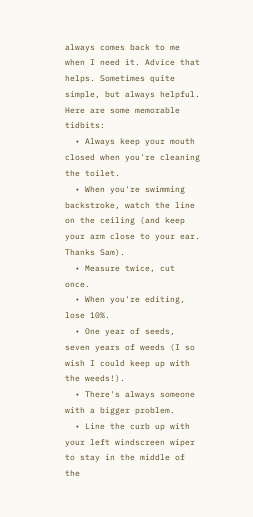always comes back to me when I need it. Advice that helps. Sometimes quite simple, but always helpful. Here are some memorable tidbits:
  • Always keep your mouth closed when you're cleaning the toilet.
  • When you're swimming backstroke, watch the line on the ceiling (and keep your arm close to your ear. Thanks Sam).
  • Measure twice, cut once.
  • When you're editing, lose 10%.
  • One year of seeds, seven years of weeds (I so wish I could keep up with the weeds!).
  • There's always someone with a bigger problem.
  • Line the curb up with your left windscreen wiper to stay in the middle of the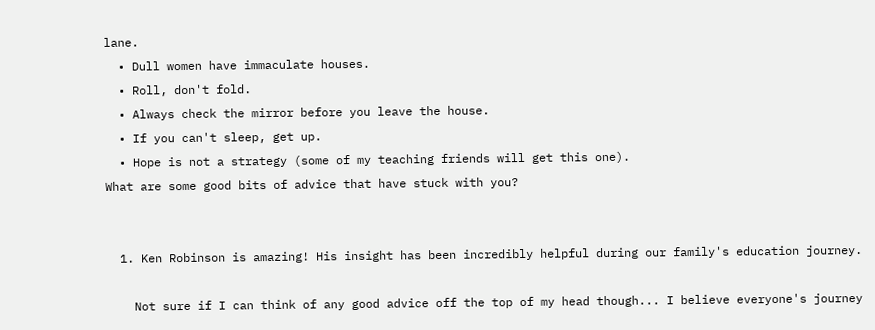lane.
  • Dull women have immaculate houses.
  • Roll, don't fold.
  • Always check the mirror before you leave the house.
  • If you can't sleep, get up.
  • Hope is not a strategy (some of my teaching friends will get this one).
What are some good bits of advice that have stuck with you?


  1. Ken Robinson is amazing! His insight has been incredibly helpful during our family's education journey.

    Not sure if I can think of any good advice off the top of my head though... I believe everyone's journey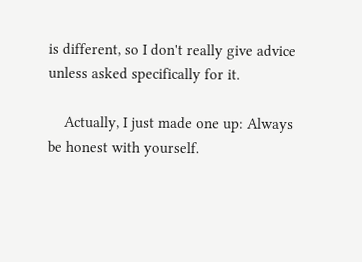is different, so I don't really give advice unless asked specifically for it.

    Actually, I just made one up: Always be honest with yourself.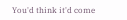You'd think it'd come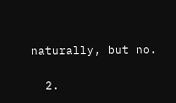naturally, but no.

  2.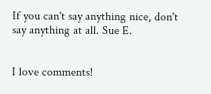If you can't say anything nice, don't say anything at all. Sue E.


I love comments!